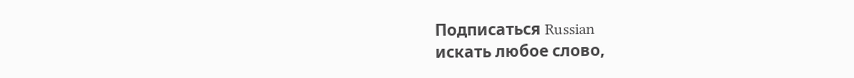Подписаться Russian
искать любое слово,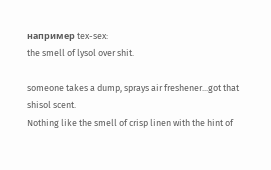например tex-sex:
the smell of lysol over shit.

someone takes a dump, sprays air freshener...got that shisol scent.
Nothing like the smell of crisp linen with the hint of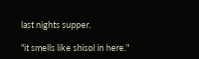last nights supper.

"it smells like shisol in here."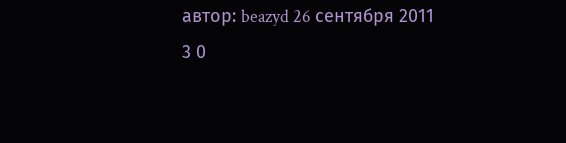автор: beazyd 26 сентября 2011
3 0